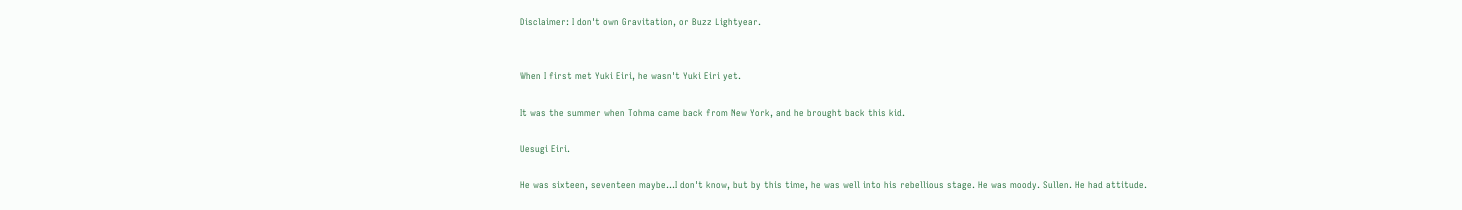Disclaimer: I don't own Gravitation, or Buzz Lightyear.


When I first met Yuki Eiri, he wasn't Yuki Eiri yet.

It was the summer when Tohma came back from New York, and he brought back this kid.

Uesugi Eiri.

He was sixteen, seventeen maybe...I don't know, but by this time, he was well into his rebellious stage. He was moody. Sullen. He had attitude.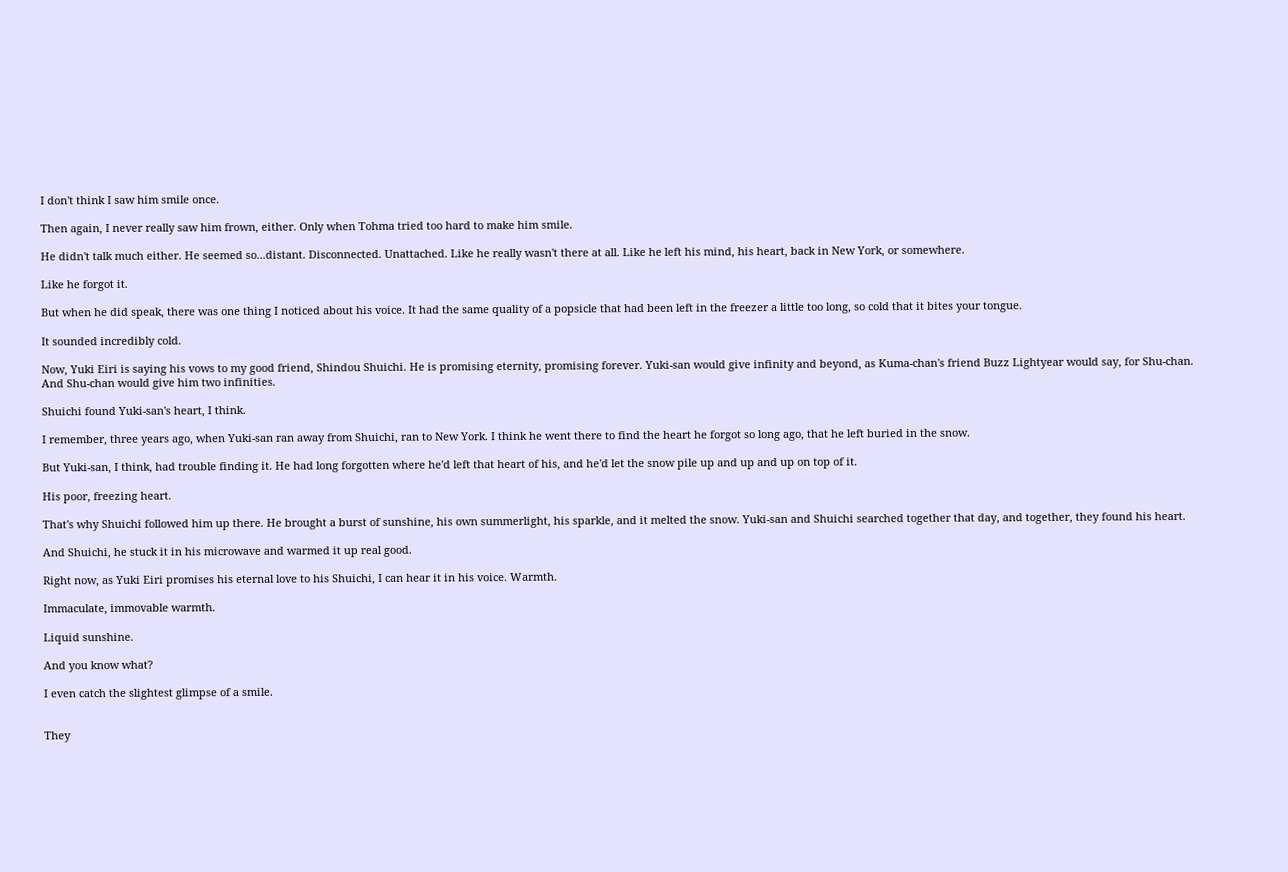I don't think I saw him smile once.

Then again, I never really saw him frown, either. Only when Tohma tried too hard to make him smile.

He didn't talk much either. He seemed so...distant. Disconnected. Unattached. Like he really wasn't there at all. Like he left his mind, his heart, back in New York, or somewhere.

Like he forgot it.

But when he did speak, there was one thing I noticed about his voice. It had the same quality of a popsicle that had been left in the freezer a little too long, so cold that it bites your tongue.

It sounded incredibly cold.

Now, Yuki Eiri is saying his vows to my good friend, Shindou Shuichi. He is promising eternity, promising forever. Yuki-san would give infinity and beyond, as Kuma-chan's friend Buzz Lightyear would say, for Shu-chan. And Shu-chan would give him two infinities.

Shuichi found Yuki-san's heart, I think.

I remember, three years ago, when Yuki-san ran away from Shuichi, ran to New York. I think he went there to find the heart he forgot so long ago, that he left buried in the snow.

But Yuki-san, I think, had trouble finding it. He had long forgotten where he'd left that heart of his, and he'd let the snow pile up and up and up on top of it.

His poor, freezing heart.

That's why Shuichi followed him up there. He brought a burst of sunshine, his own summerlight, his sparkle, and it melted the snow. Yuki-san and Shuichi searched together that day, and together, they found his heart.

And Shuichi, he stuck it in his microwave and warmed it up real good.

Right now, as Yuki Eiri promises his eternal love to his Shuichi, I can hear it in his voice. Warmth.

Immaculate, immovable warmth.

Liquid sunshine.

And you know what?

I even catch the slightest glimpse of a smile.


They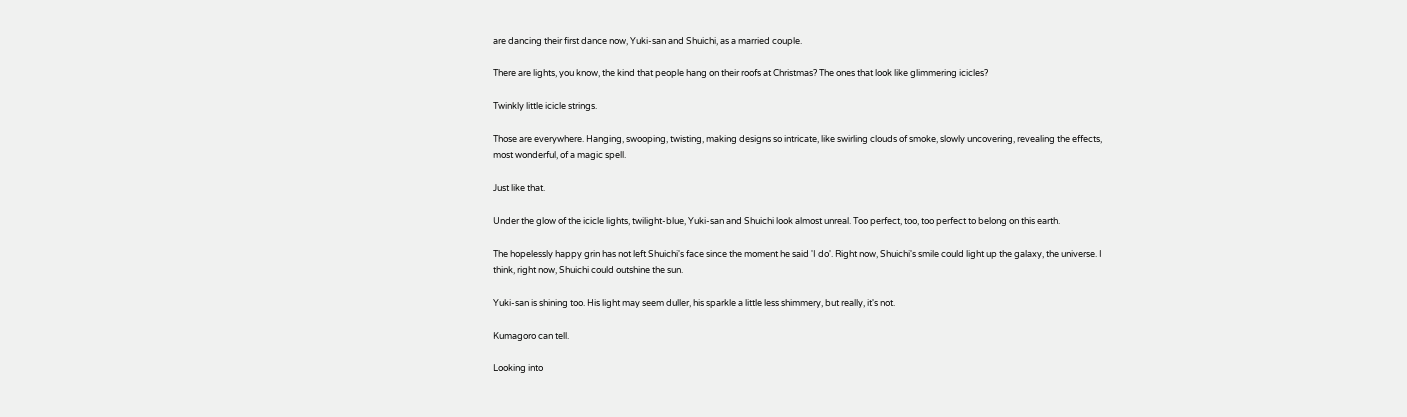are dancing their first dance now, Yuki-san and Shuichi, as a married couple.

There are lights, you know, the kind that people hang on their roofs at Christmas? The ones that look like glimmering icicles?

Twinkly little icicle strings.

Those are everywhere. Hanging, swooping, twisting, making designs so intricate, like swirling clouds of smoke, slowly uncovering, revealing the effects, most wonderful, of a magic spell.

Just like that.

Under the glow of the icicle lights, twilight-blue, Yuki-san and Shuichi look almost unreal. Too perfect, too, too perfect to belong on this earth.

The hopelessly happy grin has not left Shuichi's face since the moment he said 'I do'. Right now, Shuichi's smile could light up the galaxy, the universe. I think, right now, Shuichi could outshine the sun.

Yuki-san is shining too. His light may seem duller, his sparkle a little less shimmery, but really, it's not.

Kumagoro can tell.

Looking into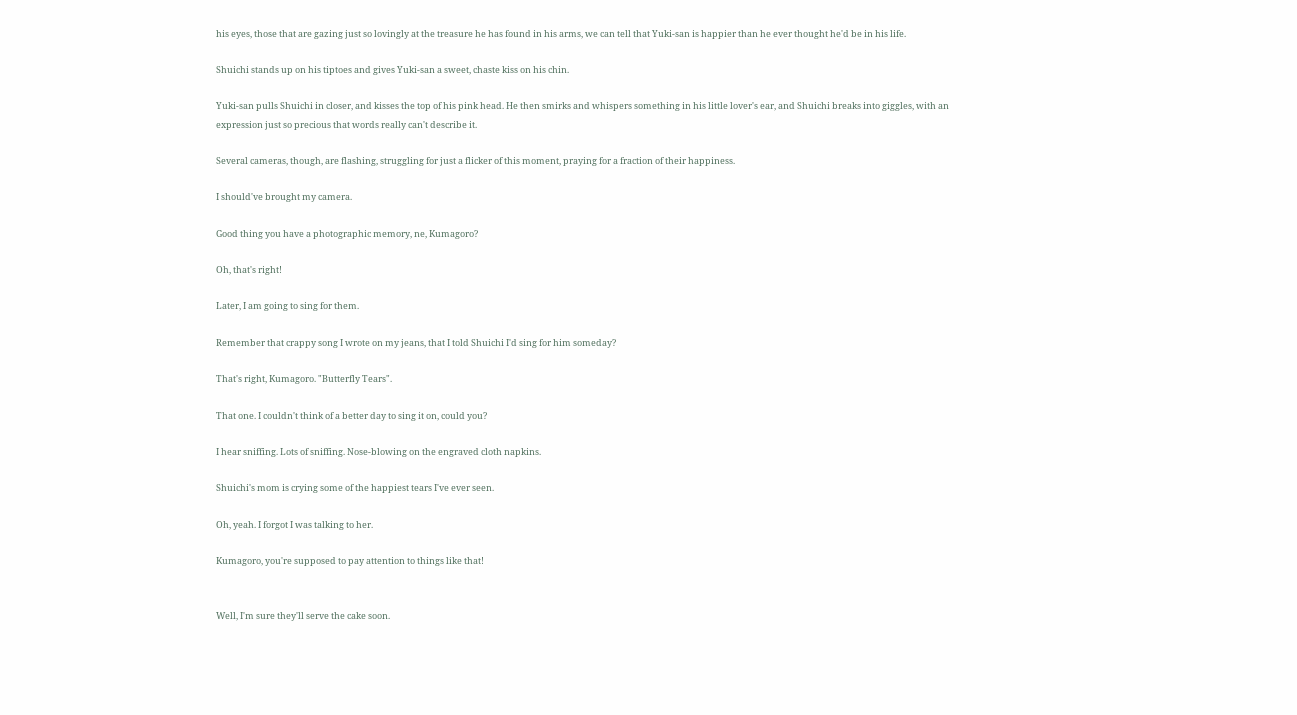his eyes, those that are gazing just so lovingly at the treasure he has found in his arms, we can tell that Yuki-san is happier than he ever thought he'd be in his life.

Shuichi stands up on his tiptoes and gives Yuki-san a sweet, chaste kiss on his chin.

Yuki-san pulls Shuichi in closer, and kisses the top of his pink head. He then smirks and whispers something in his little lover's ear, and Shuichi breaks into giggles, with an expression just so precious that words really can't describe it.

Several cameras, though, are flashing, struggling for just a flicker of this moment, praying for a fraction of their happiness.

I should've brought my camera.

Good thing you have a photographic memory, ne, Kumagoro?

Oh, that's right!

Later, I am going to sing for them.

Remember that crappy song I wrote on my jeans, that I told Shuichi I'd sing for him someday?

That's right, Kumagoro. "Butterfly Tears".

That one. I couldn't think of a better day to sing it on, could you?

I hear sniffing. Lots of sniffing. Nose-blowing on the engraved cloth napkins.

Shuichi's mom is crying some of the happiest tears I've ever seen.

Oh, yeah. I forgot I was talking to her.

Kumagoro, you're supposed to pay attention to things like that!


Well, I'm sure they'll serve the cake soon.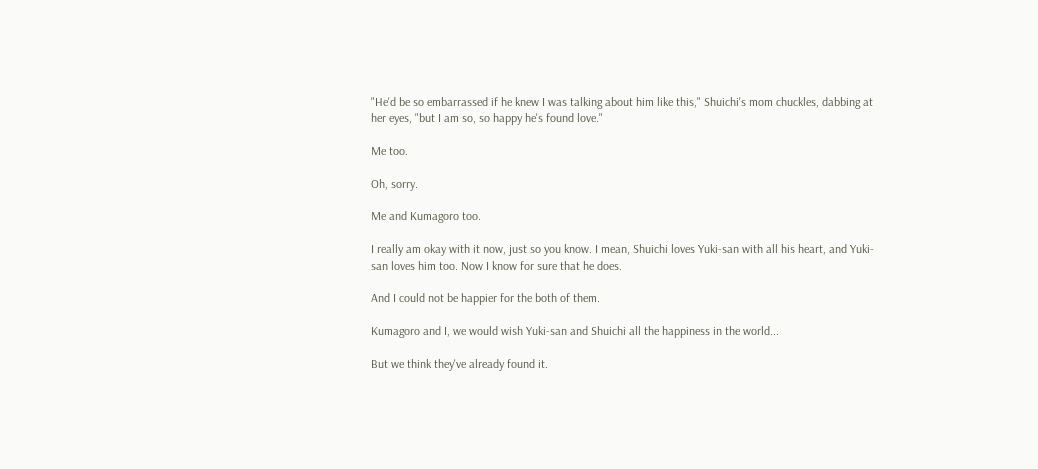"He'd be so embarrassed if he knew I was talking about him like this," Shuichi's mom chuckles, dabbing at her eyes, "but I am so, so happy he's found love."

Me too.

Oh, sorry.

Me and Kumagoro too.

I really am okay with it now, just so you know. I mean, Shuichi loves Yuki-san with all his heart, and Yuki-san loves him too. Now I know for sure that he does.

And I could not be happier for the both of them.

Kumagoro and I, we would wish Yuki-san and Shuichi all the happiness in the world...

But we think they've already found it.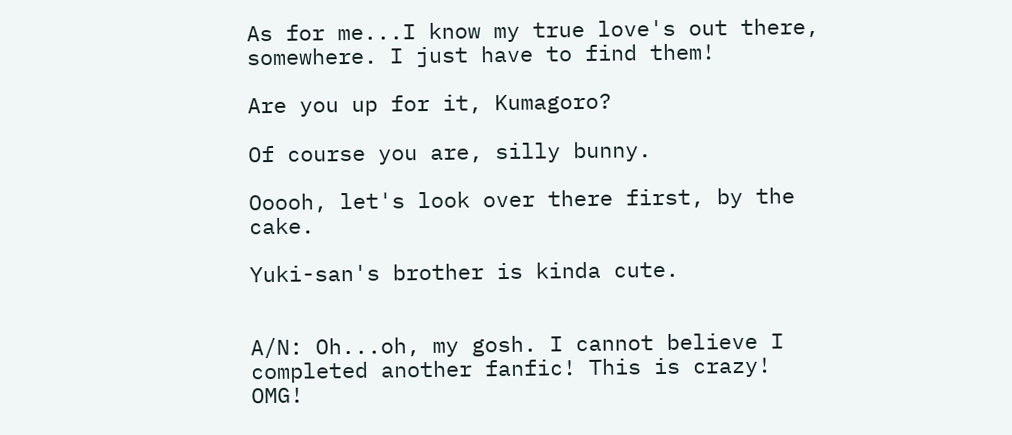As for me...I know my true love's out there, somewhere. I just have to find them!

Are you up for it, Kumagoro?

Of course you are, silly bunny.

Ooooh, let's look over there first, by the cake.

Yuki-san's brother is kinda cute.


A/N: Oh...oh, my gosh. I cannot believe I completed another fanfic! This is crazy! OMG!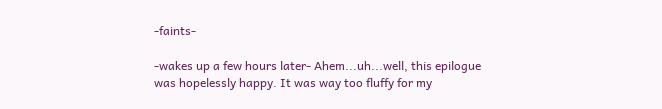-faints-

-wakes up a few hours later- Ahem...uh...well, this epilogue was hopelessly happy. It was way too fluffy for my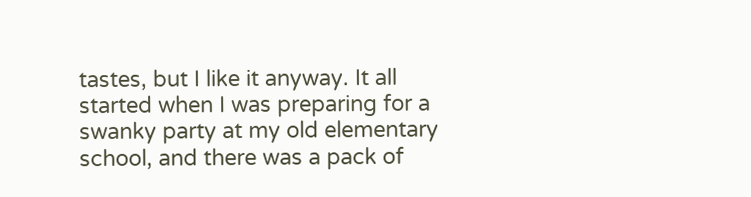tastes, but I like it anyway. It all started when I was preparing for a swanky party at my old elementary school, and there was a pack of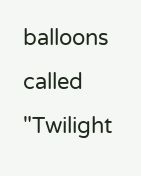balloons called "Twilight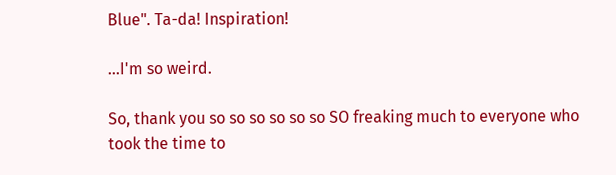Blue". Ta-da! Inspiration!

...I'm so weird.

So, thank you so so so so so so SO freaking much to everyone who took the time to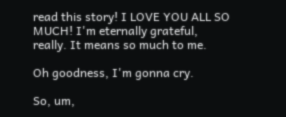read this story! I LOVE YOU ALL SO MUCH! I'm eternally grateful, really. It means so much to me.

Oh goodness, I'm gonna cry.

So, um,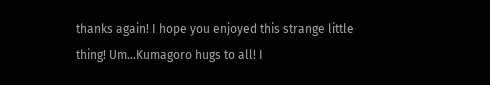thanks again! I hope you enjoyed this strange little thing! Um...Kumagoro hugs to all! I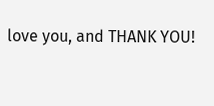love you, and THANK YOU!